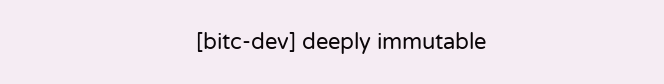[bitc-dev] deeply immutable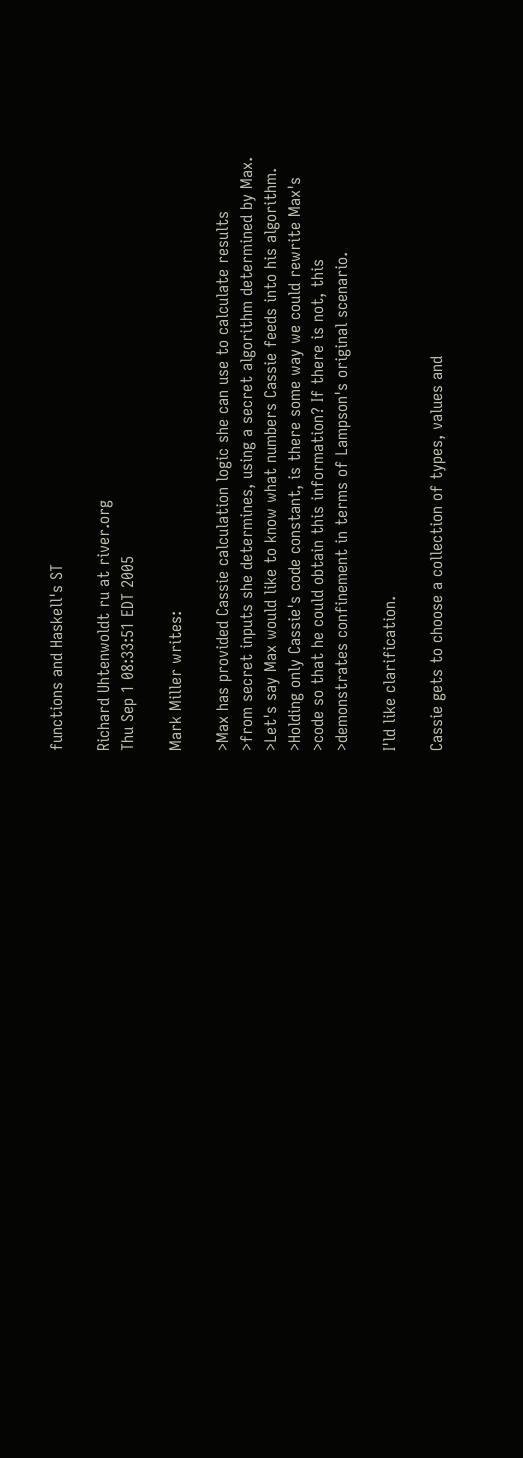functions and Haskell's ST

Richard Uhtenwoldt ru at river.org
Thu Sep 1 08:33:51 EDT 2005

Mark Miller writes:

>Max has provided Cassie calculation logic she can use to calculate results
>from secret inputs she determines, using a secret algorithm determined by Max.
>Let's say Max would like to know what numbers Cassie feeds into his algorithm.
>Holding only Cassie's code constant, is there some way we could rewrite Max's
>code so that he could obtain this information? If there is not, this
>demonstrates confinement in terms of Lampson's original scenario.

I'ld like clarification.

Cassie gets to choose a collection of types, values and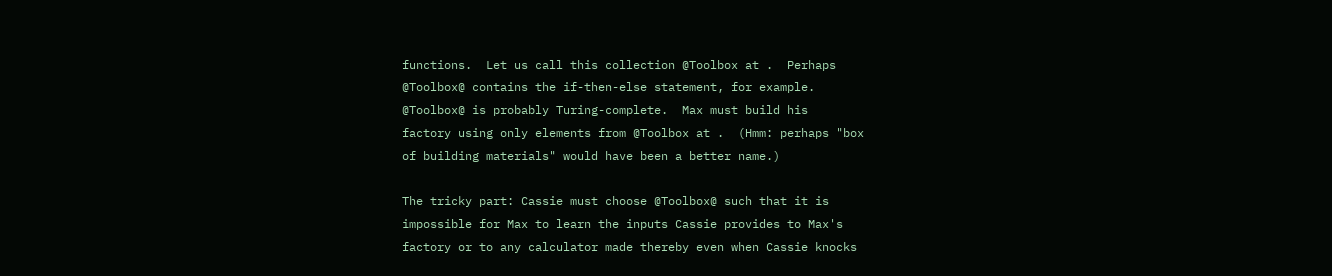functions.  Let us call this collection @Toolbox at .  Perhaps
@Toolbox@ contains the if-then-else statement, for example.
@Toolbox@ is probably Turing-complete.  Max must build his
factory using only elements from @Toolbox at .  (Hmm: perhaps "box
of building materials" would have been a better name.)

The tricky part: Cassie must choose @Toolbox@ such that it is
impossible for Max to learn the inputs Cassie provides to Max's
factory or to any calculator made thereby even when Cassie knocks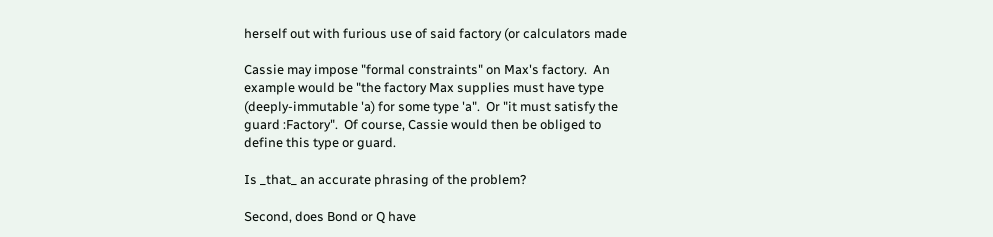herself out with furious use of said factory (or calculators made

Cassie may impose "formal constraints" on Max's factory.  An
example would be "the factory Max supplies must have type
(deeply-immutable 'a) for some type 'a".  Or "it must satisfy the
guard :Factory".  Of course, Cassie would then be obliged to
define this type or guard.

Is _that_ an accurate phrasing of the problem?

Second, does Bond or Q have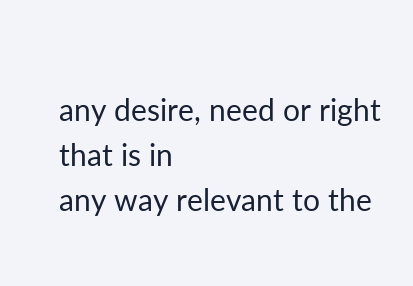any desire, need or right that is in
any way relevant to the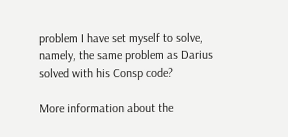problem I have set myself to solve,
namely, the same problem as Darius solved with his Consp code?

More information about the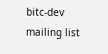bitc-dev mailing list